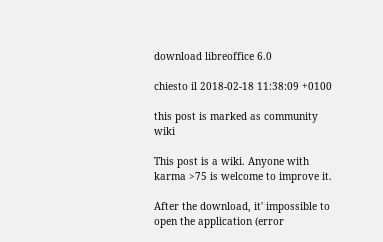download libreoffice 6.0

chiesto il 2018-02-18 11:38:09 +0100

this post is marked as community wiki

This post is a wiki. Anyone with karma >75 is welcome to improve it.

After the download, it' impossible to open the application (error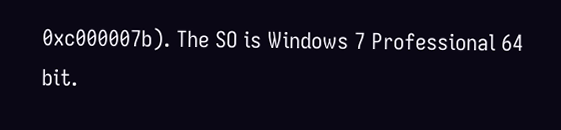0xc000007b). The SO is Windows 7 Professional 64 bit.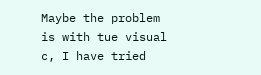Maybe the problem is with tue visual c, I have tried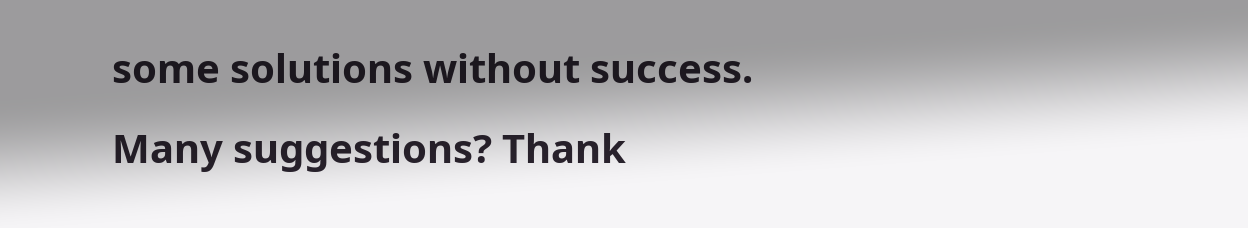some solutions without success. Many suggestions? Thank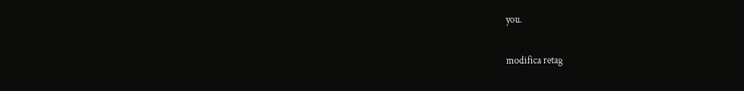you.

modifica retag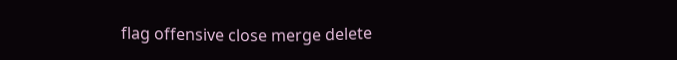flag offensive close merge delete